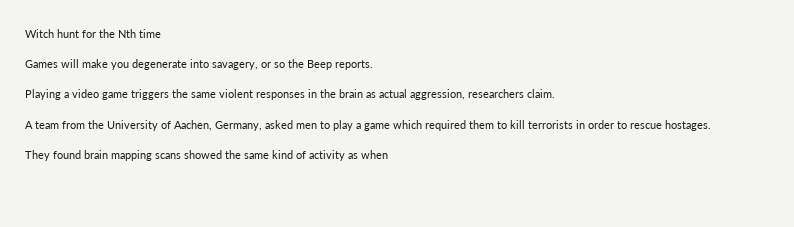Witch hunt for the Nth time

Games will make you degenerate into savagery, or so the Beep reports.

Playing a video game triggers the same violent responses in the brain as actual aggression, researchers claim.

A team from the University of Aachen, Germany, asked men to play a game which required them to kill terrorists in order to rescue hostages.

They found brain mapping scans showed the same kind of activity as when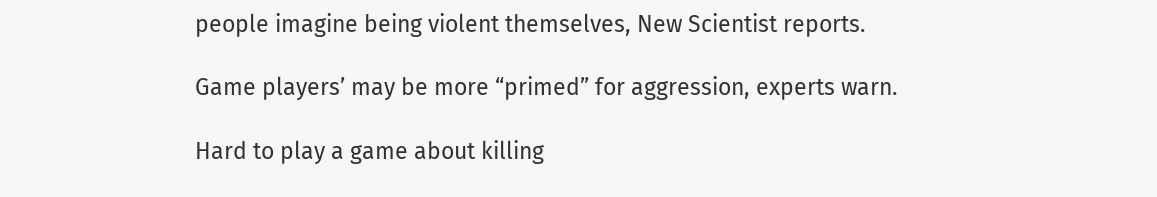people imagine being violent themselves, New Scientist reports.

Game players’ may be more “primed” for aggression, experts warn.

Hard to play a game about killing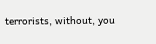terrorists, without, you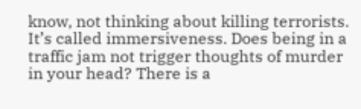know, not thinking about killing terrorists. It’s called immersiveness. Does being in a traffic jam not trigger thoughts of murder in your head? There is a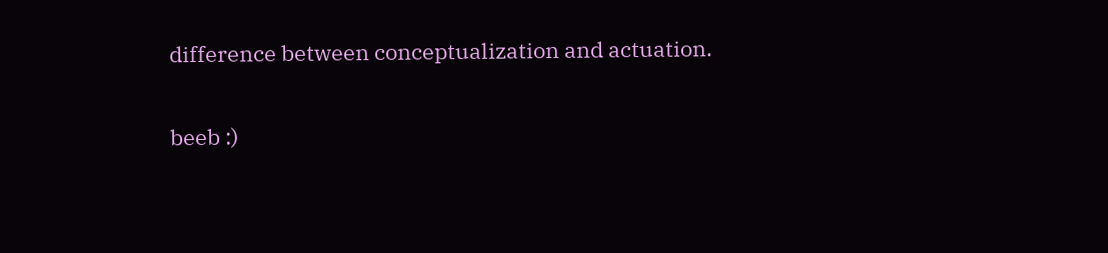difference between conceptualization and actuation.

beeb :)